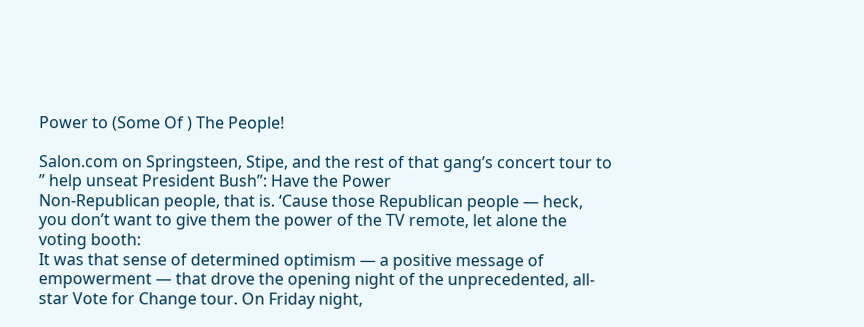Power to (Some Of ) The People!

Salon.com on Springsteen, Stipe, and the rest of that gang’s concert tour to ” help unseat President Bush”: Have the Power
Non-Republican people, that is. ‘Cause those Republican people — heck, you don’t want to give them the power of the TV remote, let alone the voting booth:
It was that sense of determined optimism — a positive message of empowerment — that drove the opening night of the unprecedented, all-star Vote for Change tour. On Friday night,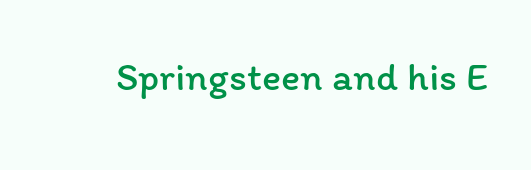Springsteen and his E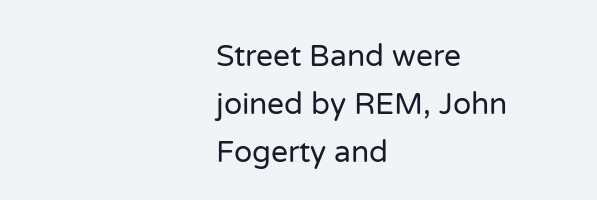Street Band were joined by REM, John Fogerty and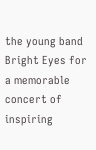the young band Bright Eyes for a memorable concert of inspiring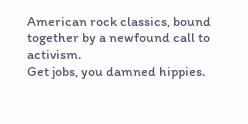American rock classics, bound together by a newfound call to activism.
Get jobs, you damned hippies.